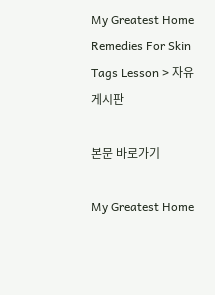My Greatest Home Remedies For Skin Tags Lesson > 자유게시판

본문 바로가기

My Greatest Home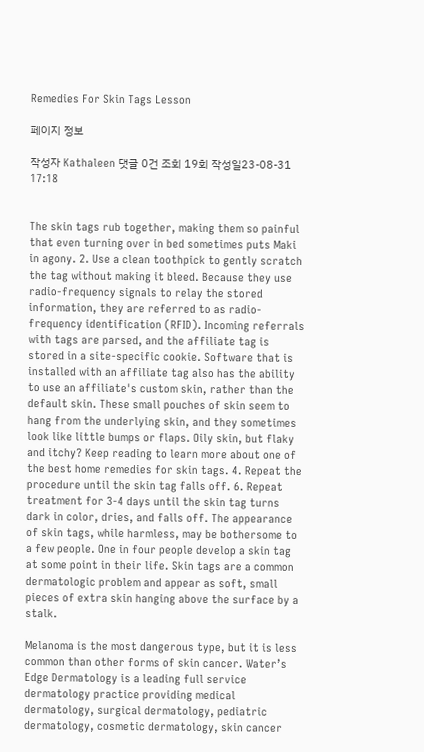Remedies For Skin Tags Lesson

페이지 정보

작성자 Kathaleen 댓글 0건 조회 19회 작성일23-08-31 17:18


The skin tags rub together, making them so painful that even turning over in bed sometimes puts Maki in agony. 2. Use a clean toothpick to gently scratch the tag without making it bleed. Because they use radio-frequency signals to relay the stored information, they are referred to as radio-frequency identification (RFID). Incoming referrals with tags are parsed, and the affiliate tag is stored in a site-specific cookie. Software that is installed with an affiliate tag also has the ability to use an affiliate's custom skin, rather than the default skin. These small pouches of skin seem to hang from the underlying skin, and they sometimes look like little bumps or flaps. Oily skin, but flaky and itchy? Keep reading to learn more about one of the best home remedies for skin tags. 4. Repeat the procedure until the skin tag falls off. 6. Repeat treatment for 3-4 days until the skin tag turns dark in color, dries, and falls off. The appearance of skin tags, while harmless, may be bothersome to a few people. One in four people develop a skin tag at some point in their life. Skin tags are a common dermatologic problem and appear as soft, small pieces of extra skin hanging above the surface by a stalk.

Melanoma is the most dangerous type, but it is less common than other forms of skin cancer. Water’s Edge Dermatology is a leading full service dermatology practice providing medical dermatology, surgical dermatology, pediatric dermatology, cosmetic dermatology, skin cancer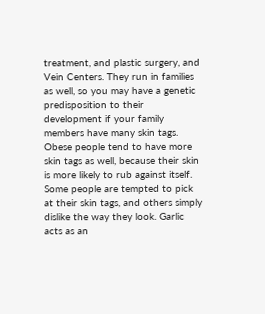treatment, and plastic surgery, and Vein Centers. They run in families as well, so you may have a genetic predisposition to their development if your family members have many skin tags. Obese people tend to have more skin tags as well, because their skin is more likely to rub against itself. Some people are tempted to pick at their skin tags, and others simply dislike the way they look. Garlic acts as an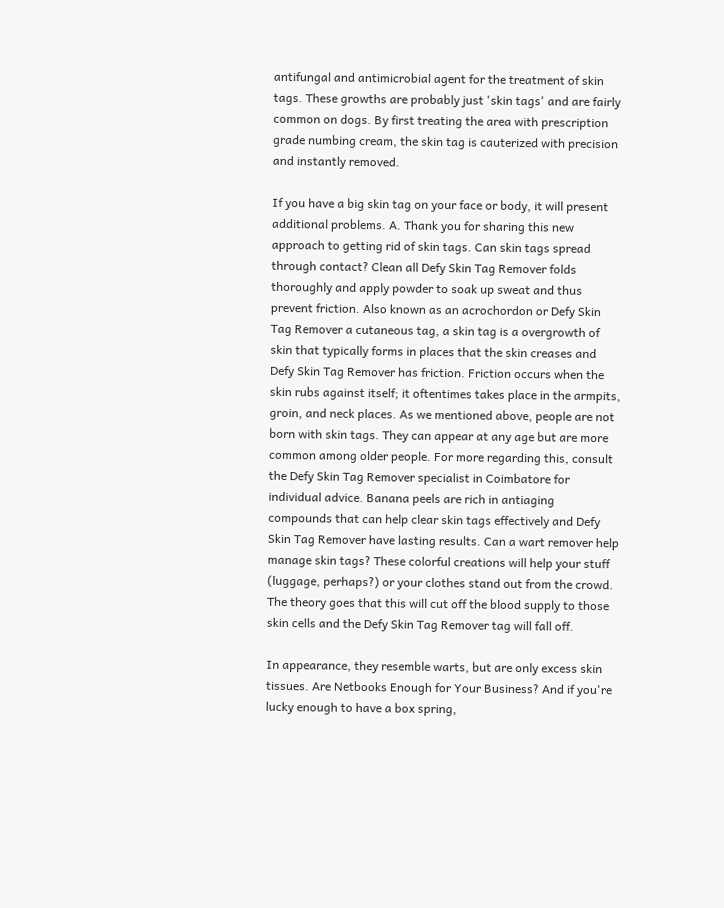antifungal and antimicrobial agent for the treatment of skin tags. These growths are probably just 'skin tags' and are fairly common on dogs. By first treating the area with prescription grade numbing cream, the skin tag is cauterized with precision and instantly removed.

If you have a big skin tag on your face or body, it will present additional problems. A. Thank you for sharing this new approach to getting rid of skin tags. Can skin tags spread through contact? Clean all Defy Skin Tag Remover folds thoroughly and apply powder to soak up sweat and thus prevent friction. Also known as an acrochordon or Defy Skin Tag Remover a cutaneous tag, a skin tag is a overgrowth of skin that typically forms in places that the skin creases and Defy Skin Tag Remover has friction. Friction occurs when the skin rubs against itself; it oftentimes takes place in the armpits, groin, and neck places. As we mentioned above, people are not born with skin tags. They can appear at any age but are more common among older people. For more regarding this, consult the Defy Skin Tag Remover specialist in Coimbatore for individual advice. Banana peels are rich in antiaging compounds that can help clear skin tags effectively and Defy Skin Tag Remover have lasting results. Can a wart remover help manage skin tags? These colorful creations will help your stuff (luggage, perhaps?) or your clothes stand out from the crowd. The theory goes that this will cut off the blood supply to those skin cells and the Defy Skin Tag Remover tag will fall off.

In appearance, they resemble warts, but are only excess skin tissues. Are Netbooks Enough for Your Business? And if you're lucky enough to have a box spring,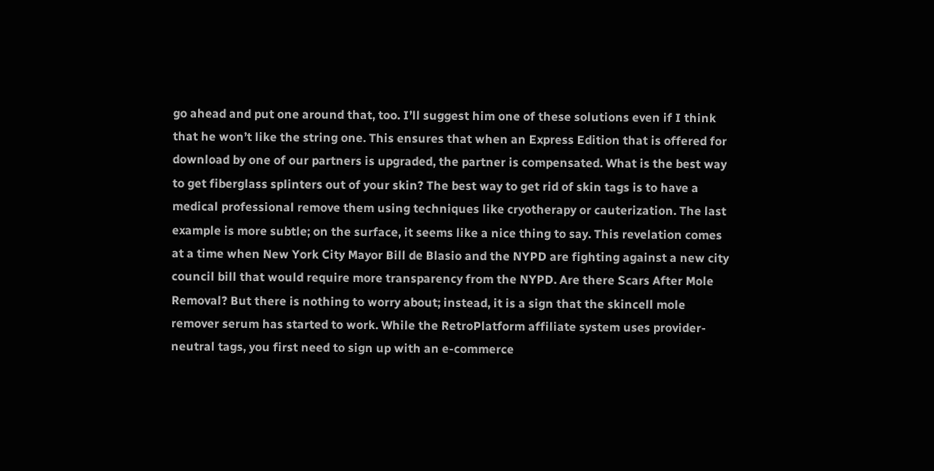go ahead and put one around that, too. I’ll suggest him one of these solutions even if I think that he won’t like the string one. This ensures that when an Express Edition that is offered for download by one of our partners is upgraded, the partner is compensated. What is the best way to get fiberglass splinters out of your skin? The best way to get rid of skin tags is to have a medical professional remove them using techniques like cryotherapy or cauterization. The last example is more subtle; on the surface, it seems like a nice thing to say. This revelation comes at a time when New York City Mayor Bill de Blasio and the NYPD are fighting against a new city council bill that would require more transparency from the NYPD. Are there Scars After Mole Removal? But there is nothing to worry about; instead, it is a sign that the skincell mole remover serum has started to work. While the RetroPlatform affiliate system uses provider-neutral tags, you first need to sign up with an e-commerce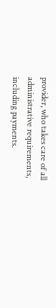provider, who takes care of all administrative requirements, including payments.